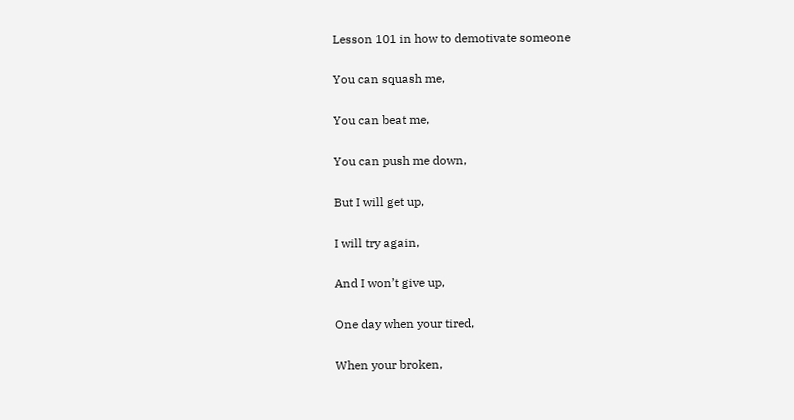Lesson 101 in how to demotivate someone

You can squash me,

You can beat me,

You can push me down,

But I will get up,

I will try again,

And I won’t give up,

One day when your tired,

When your broken,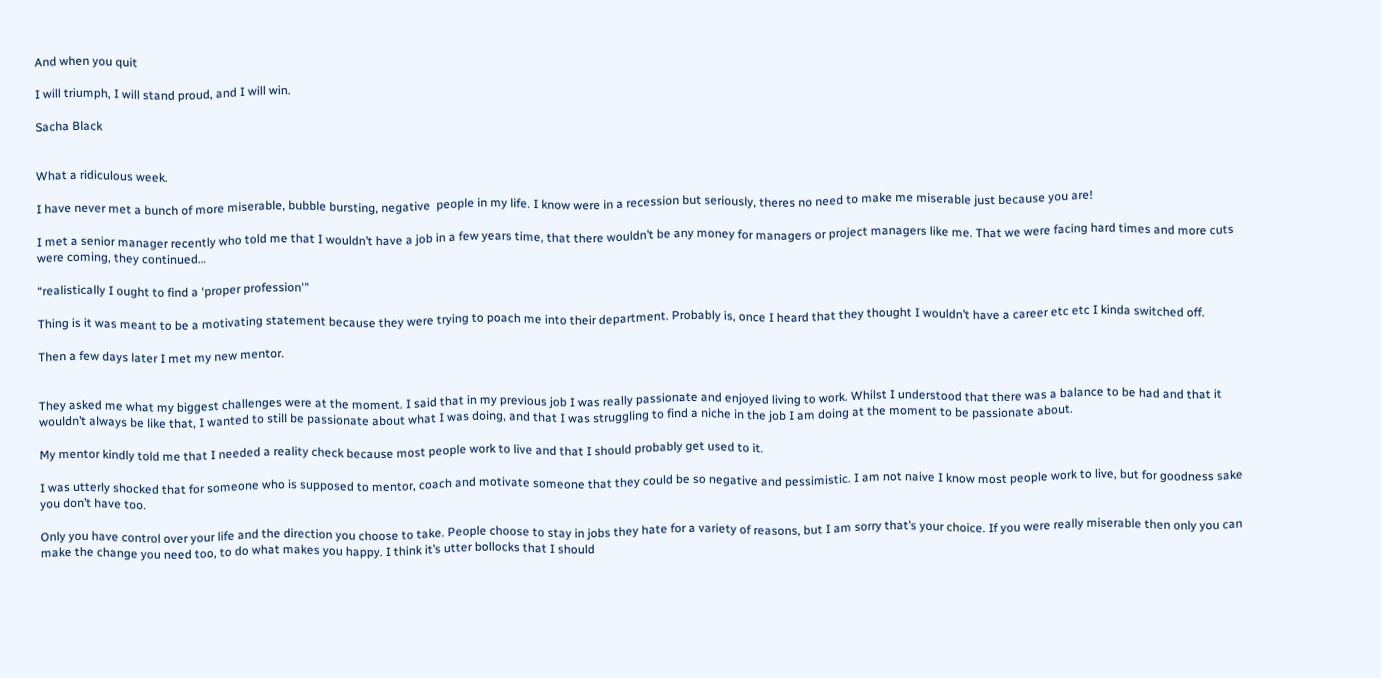And when you quit

I will triumph, I will stand proud, and I will win.

Sacha Black


What a ridiculous week.

I have never met a bunch of more miserable, bubble bursting, negative  people in my life. I know were in a recession but seriously, theres no need to make me miserable just because you are!

I met a senior manager recently who told me that I wouldn’t have a job in a few years time, that there wouldn’t be any money for managers or project managers like me. That we were facing hard times and more cuts were coming, they continued…

“realistically I ought to find a ‘proper profession'”

Thing is it was meant to be a motivating statement because they were trying to poach me into their department. Probably is, once I heard that they thought I wouldn’t have a career etc etc I kinda switched off.

Then a few days later I met my new mentor.


They asked me what my biggest challenges were at the moment. I said that in my previous job I was really passionate and enjoyed living to work. Whilst I understood that there was a balance to be had and that it wouldn’t always be like that, I wanted to still be passionate about what I was doing, and that I was struggling to find a niche in the job I am doing at the moment to be passionate about.

My mentor kindly told me that I needed a reality check because most people work to live and that I should probably get used to it.

I was utterly shocked that for someone who is supposed to mentor, coach and motivate someone that they could be so negative and pessimistic. I am not naive I know most people work to live, but for goodness sake you don’t have too.

Only you have control over your life and the direction you choose to take. People choose to stay in jobs they hate for a variety of reasons, but I am sorry that’s your choice. If you were really miserable then only you can make the change you need too, to do what makes you happy. I think it’s utter bollocks that I should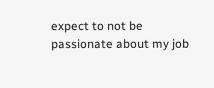expect to not be passionate about my job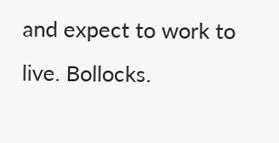and expect to work to live. Bollocks.